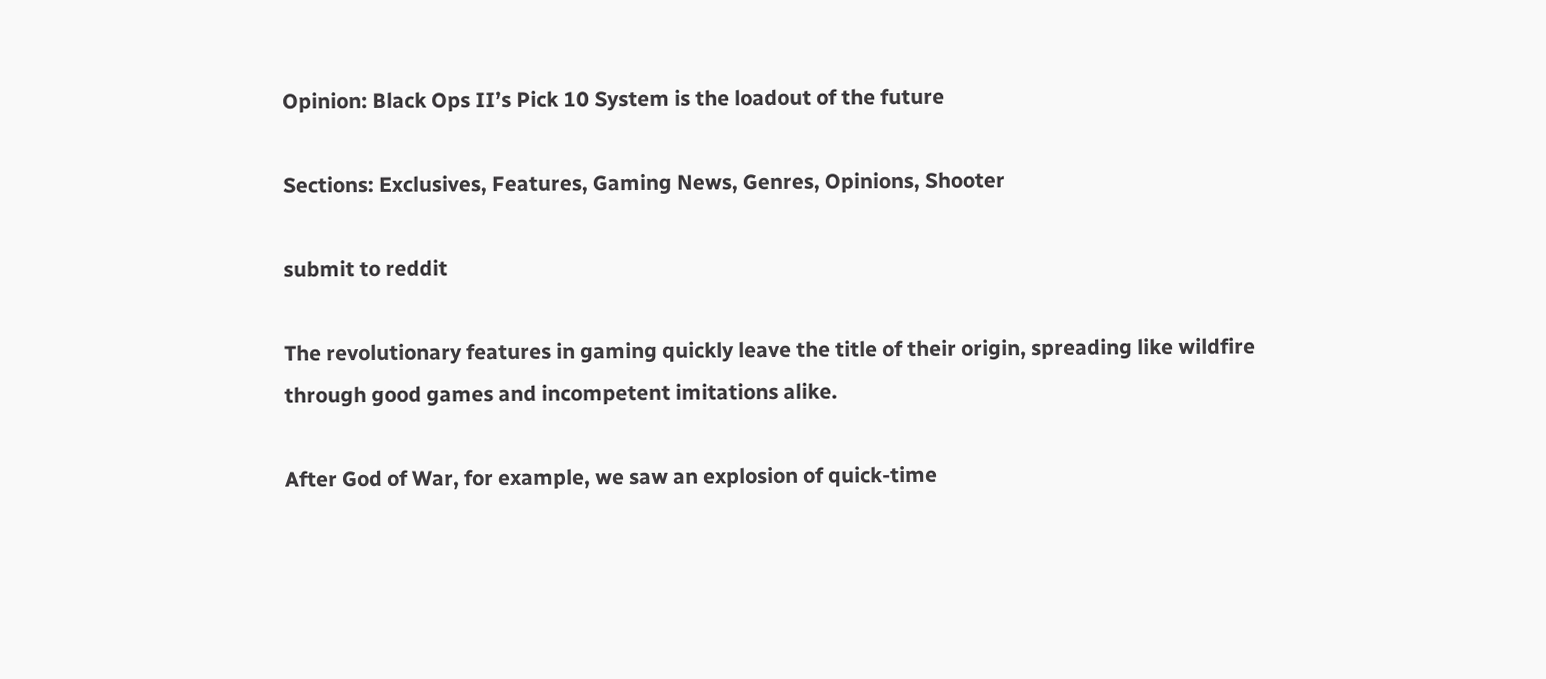Opinion: Black Ops II’s Pick 10 System is the loadout of the future

Sections: Exclusives, Features, Gaming News, Genres, Opinions, Shooter

submit to reddit

The revolutionary features in gaming quickly leave the title of their origin, spreading like wildfire through good games and incompetent imitations alike.

After God of War, for example, we saw an explosion of quick-time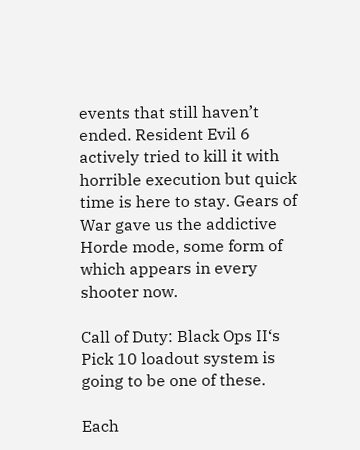events that still haven’t ended. Resident Evil 6 actively tried to kill it with horrible execution but quick time is here to stay. Gears of War gave us the addictive Horde mode, some form of which appears in every shooter now.

Call of Duty: Black Ops II‘s Pick 10 loadout system is going to be one of these.

Each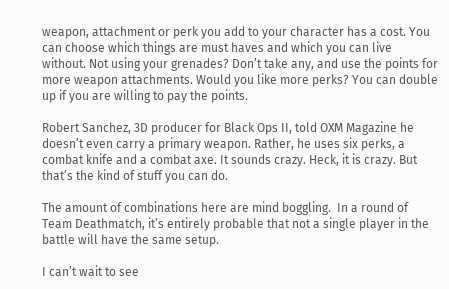weapon, attachment or perk you add to your character has a cost. You can choose which things are must haves and which you can live without. Not using your grenades? Don’t take any, and use the points for more weapon attachments. Would you like more perks? You can double up if you are willing to pay the points.

Robert Sanchez, 3D producer for Black Ops II, told OXM Magazine he doesn’t even carry a primary weapon. Rather, he uses six perks, a combat knife and a combat axe. It sounds crazy. Heck, it is crazy. But that’s the kind of stuff you can do.

The amount of combinations here are mind boggling.  In a round of Team Deathmatch, it’s entirely probable that not a single player in the battle will have the same setup.

I can’t wait to see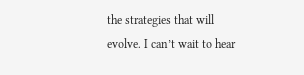the strategies that will evolve. I can’t wait to hear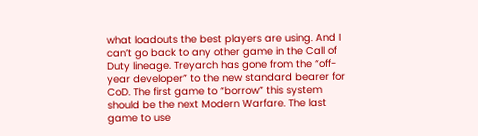what loadouts the best players are using. And I can’t go back to any other game in the Call of Duty lineage. Treyarch has gone from the “off-year developer” to the new standard bearer for CoD. The first game to “borrow” this system should be the next Modern Warfare. The last game to use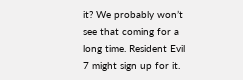it? We probably won’t see that coming for a long time. Resident Evil 7 might sign up for it.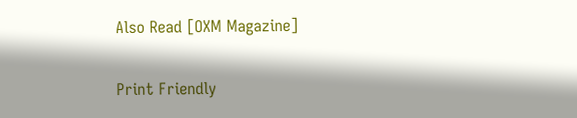Also Read [OXM Magazine]

Print Friendly